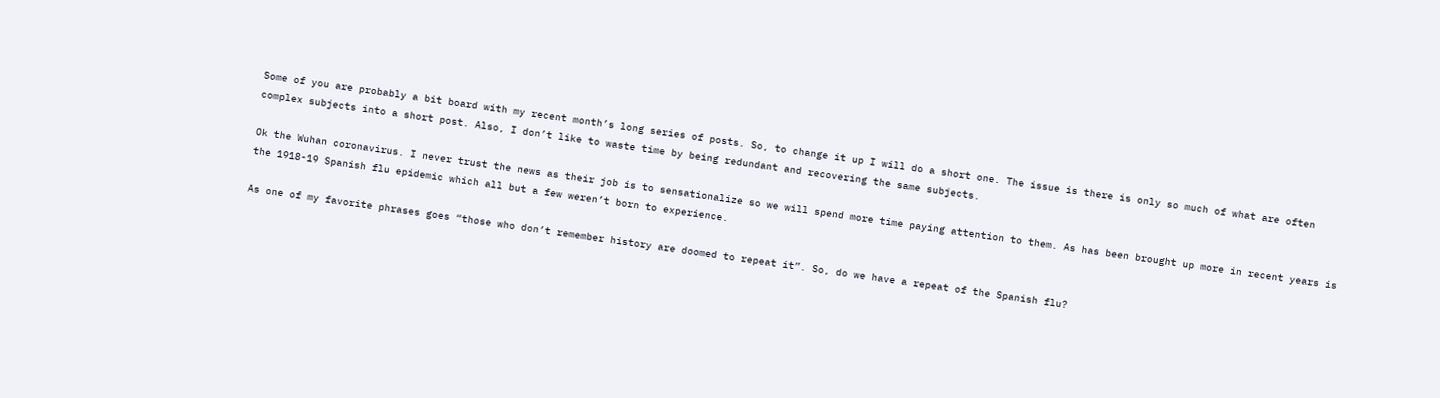Some of you are probably a bit board with my recent month’s long series of posts. So, to change it up I will do a short one. The issue is there is only so much of what are often complex subjects into a short post. Also, I don’t like to waste time by being redundant and recovering the same subjects.

Ok the Wuhan coronavirus. I never trust the news as their job is to sensationalize so we will spend more time paying attention to them. As has been brought up more in recent years is the 1918-19 Spanish flu epidemic which all but a few weren’t born to experience.

As one of my favorite phrases goes “those who don’t remember history are doomed to repeat it”. So, do we have a repeat of the Spanish flu?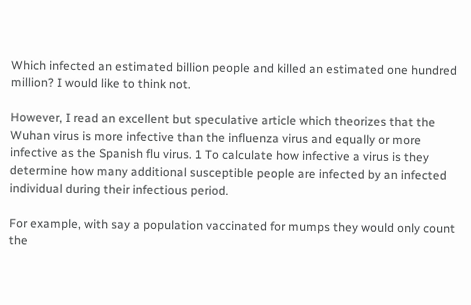Which infected an estimated billion people and killed an estimated one hundred million? I would like to think not.

However, I read an excellent but speculative article which theorizes that the Wuhan virus is more infective than the influenza virus and equally or more infective as the Spanish flu virus. 1 To calculate how infective a virus is they determine how many additional susceptible people are infected by an infected individual during their infectious period.

For example, with say a population vaccinated for mumps they would only count the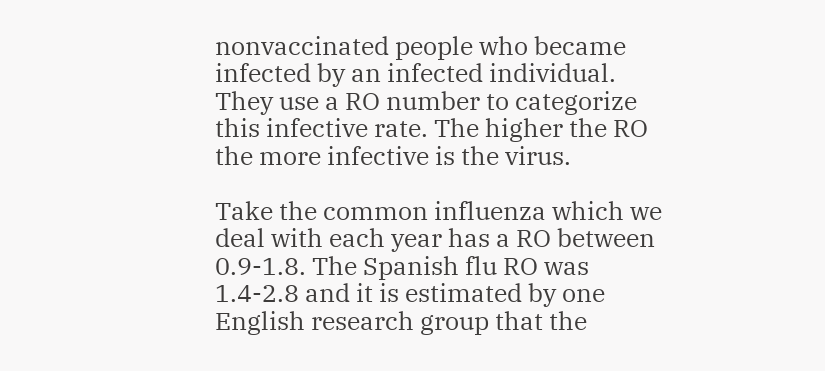nonvaccinated people who became infected by an infected individual. They use a RO number to categorize this infective rate. The higher the RO the more infective is the virus.

Take the common influenza which we deal with each year has a RO between 0.9-1.8. The Spanish flu RO was 1.4-2.8 and it is estimated by one English research group that the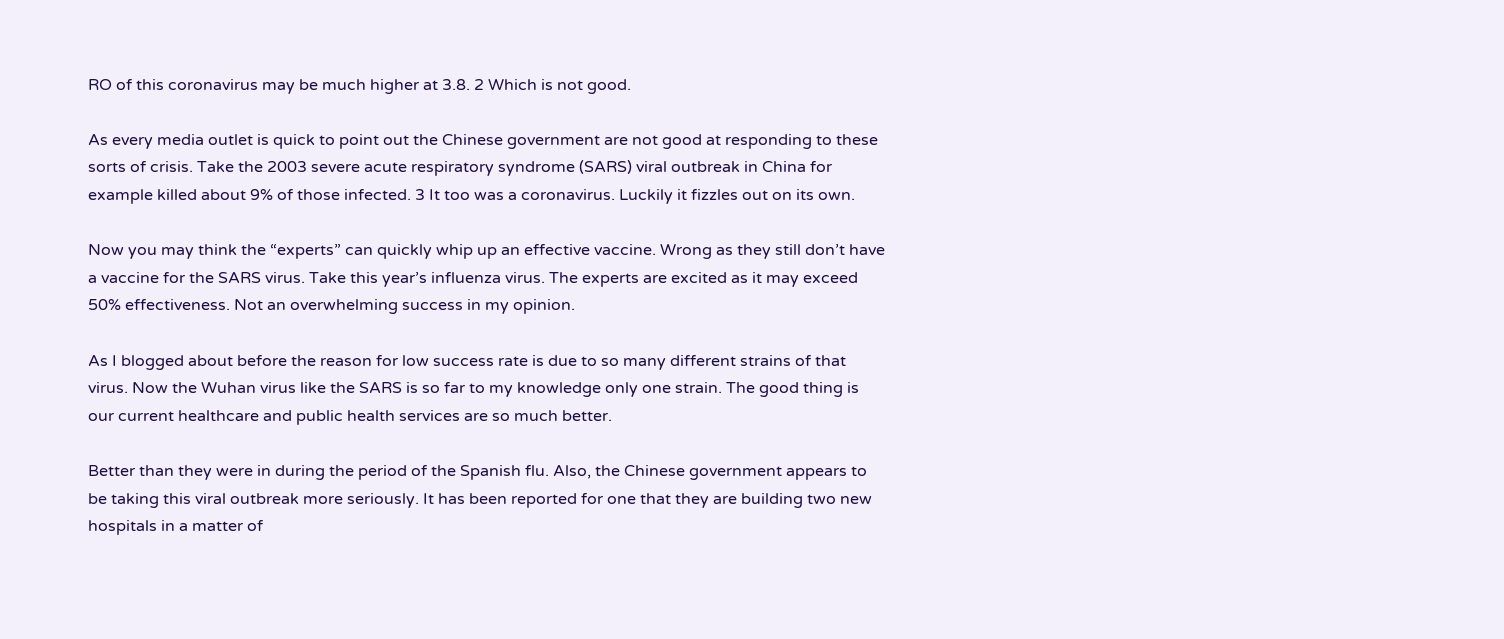RO of this coronavirus may be much higher at 3.8. 2 Which is not good.

As every media outlet is quick to point out the Chinese government are not good at responding to these sorts of crisis. Take the 2003 severe acute respiratory syndrome (SARS) viral outbreak in China for example killed about 9% of those infected. 3 It too was a coronavirus. Luckily it fizzles out on its own.

Now you may think the “experts” can quickly whip up an effective vaccine. Wrong as they still don’t have a vaccine for the SARS virus. Take this year’s influenza virus. The experts are excited as it may exceed 50% effectiveness. Not an overwhelming success in my opinion.

As I blogged about before the reason for low success rate is due to so many different strains of that virus. Now the Wuhan virus like the SARS is so far to my knowledge only one strain. The good thing is our current healthcare and public health services are so much better.

Better than they were in during the period of the Spanish flu. Also, the Chinese government appears to be taking this viral outbreak more seriously. It has been reported for one that they are building two new hospitals in a matter of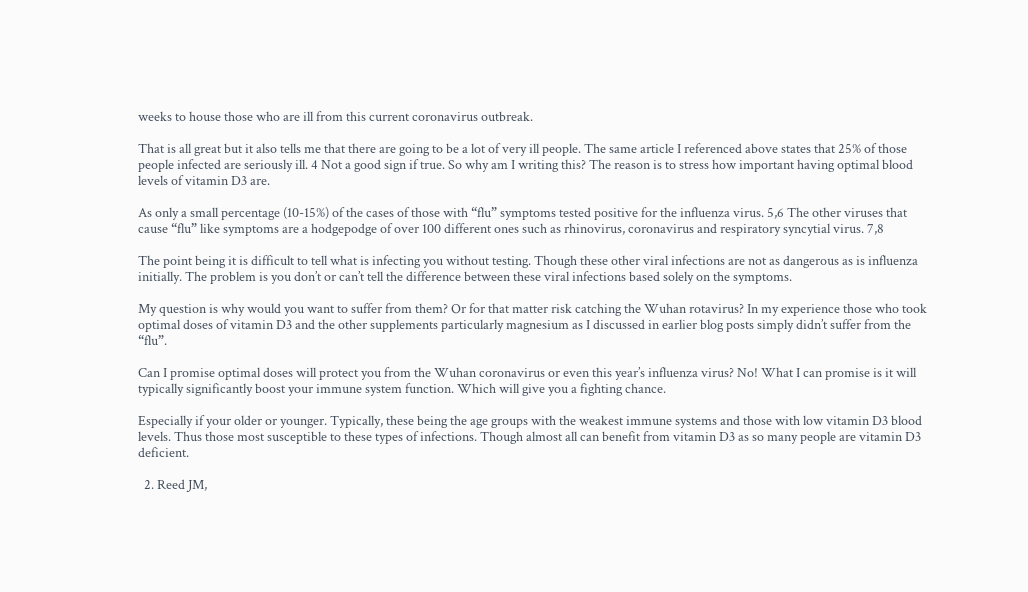weeks to house those who are ill from this current coronavirus outbreak.

That is all great but it also tells me that there are going to be a lot of very ill people. The same article I referenced above states that 25% of those people infected are seriously ill. 4 Not a good sign if true. So why am I writing this? The reason is to stress how important having optimal blood levels of vitamin D3 are.

As only a small percentage (10-15%) of the cases of those with “flu” symptoms tested positive for the influenza virus. 5,6 The other viruses that cause “flu” like symptoms are a hodgepodge of over 100 different ones such as rhinovirus, coronavirus and respiratory syncytial virus. 7,8

The point being it is difficult to tell what is infecting you without testing. Though these other viral infections are not as dangerous as is influenza initially. The problem is you don’t or can’t tell the difference between these viral infections based solely on the symptoms.

My question is why would you want to suffer from them? Or for that matter risk catching the Wuhan rotavirus? In my experience those who took optimal doses of vitamin D3 and the other supplements particularly magnesium as I discussed in earlier blog posts simply didn’t suffer from the “flu”.

Can I promise optimal doses will protect you from the Wuhan coronavirus or even this year’s influenza virus? No! What I can promise is it will typically significantly boost your immune system function. Which will give you a fighting chance.

Especially if your older or younger. Typically, these being the age groups with the weakest immune systems and those with low vitamin D3 blood levels. Thus those most susceptible to these types of infections. Though almost all can benefit from vitamin D3 as so many people are vitamin D3 deficient.

  2. Reed JM,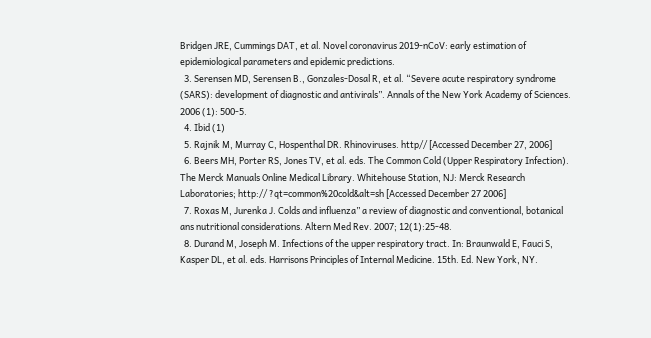Bridgen JRE, Cummings DAT, et al. Novel coronavirus 2019-nCoV: early estimation of epidemiological parameters and epidemic predictions.
  3. Serensen MD, Serensen B., Gonzales-Dosal R, et al. “Severe acute respiratory syndrome (SARS): development of diagnostic and antivirals”. Annals of the New York Academy of Sciences. 2006 (1): 500-5.
  4. Ibid (1)
  5. Rajnik M, Murray C, Hospenthal DR. Rhinoviruses. http// [Accessed December 27, 2006]
  6. Beers MH, Porter RS, Jones TV, et al. eds. The Common Cold (Upper Respiratory Infection). The Merck Manuals Online Medical Library. Whitehouse Station, NJ: Merck Research Laboratories; http:// ?qt=common%20cold&alt=sh [Accessed December 27 2006]
  7. Roxas M, Jurenka J. Colds and influenza” a review of diagnostic and conventional, botanical ans nutritional considerations. Altern Med Rev. 2007; 12(1):25-48.
  8. Durand M, Joseph M. Infections of the upper respiratory tract. In: Braunwald E, Fauci S, Kasper DL, et al. eds. Harrisons Principles of Internal Medicine. 15th. Ed. New York, NY.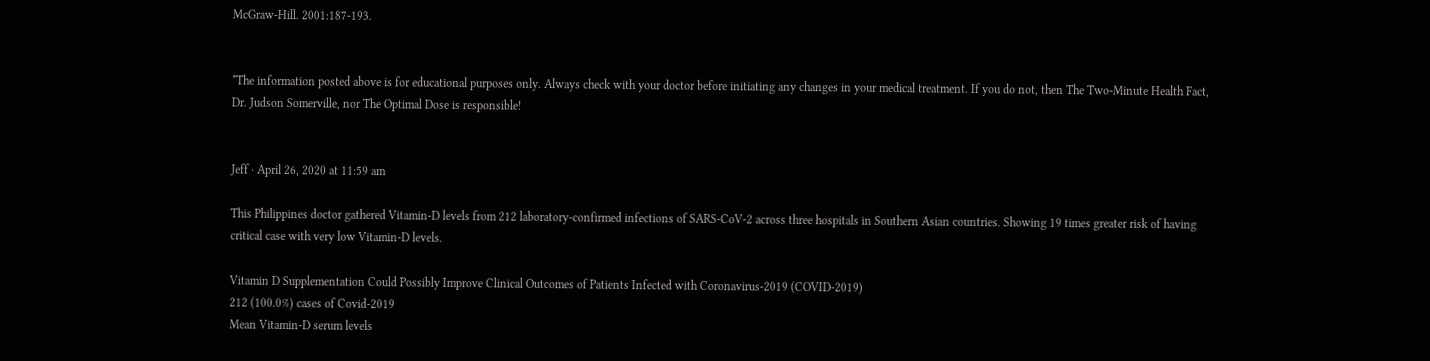McGraw-Hill. 2001:187-193.


*The information posted above is for educational purposes only. Always check with your doctor before initiating any changes in your medical treatment. If you do not, then The Two-Minute Health Fact, Dr. Judson Somerville, nor The Optimal Dose is responsible!


Jeff · April 26, 2020 at 11:59 am

This Philippines doctor gathered Vitamin-D levels from 212 laboratory-confirmed infections of SARS-CoV-2 across three hospitals in Southern Asian countries. Showing 19 times greater risk of having critical case with very low Vitamin-D levels.

Vitamin D Supplementation Could Possibly Improve Clinical Outcomes of Patients Infected with Coronavirus-2019 (COVID-2019)
212 (100.0%) cases of Covid-2019
Mean Vitamin-D serum levels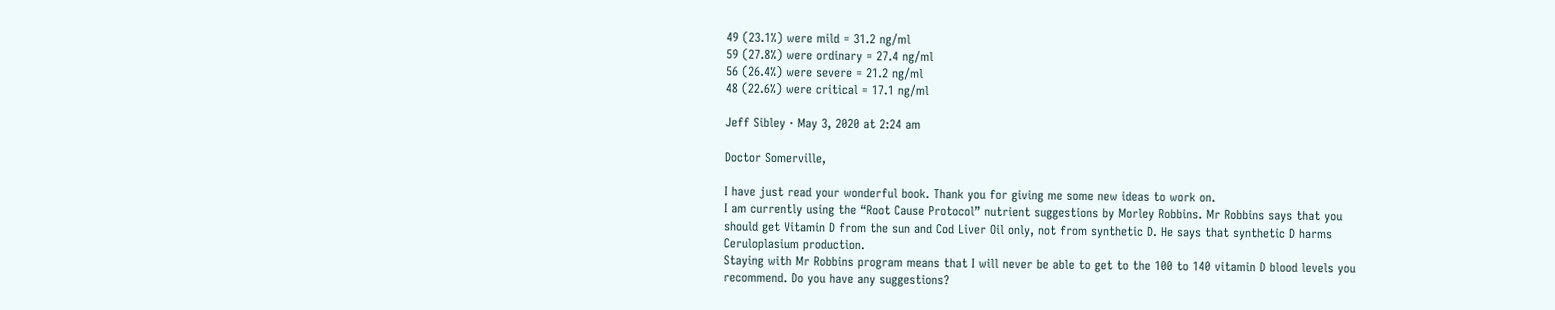49 (23.1%) were mild = 31.2 ng/ml
59 (27.8%) were ordinary = 27.4 ng/ml
56 (26.4%) were severe = 21.2 ng/ml
48 (22.6%) were critical = 17.1 ng/ml

Jeff Sibley · May 3, 2020 at 2:24 am

Doctor Somerville,

I have just read your wonderful book. Thank you for giving me some new ideas to work on.
I am currently using the “Root Cause Protocol” nutrient suggestions by Morley Robbins. Mr Robbins says that you should get Vitamin D from the sun and Cod Liver Oil only, not from synthetic D. He says that synthetic D harms Ceruloplasium production.
Staying with Mr Robbins program means that I will never be able to get to the 100 to 140 vitamin D blood levels you recommend. Do you have any suggestions?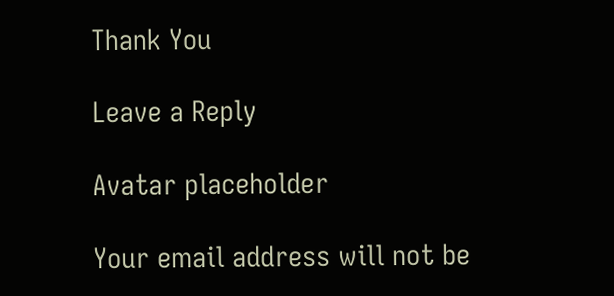Thank You

Leave a Reply

Avatar placeholder

Your email address will not be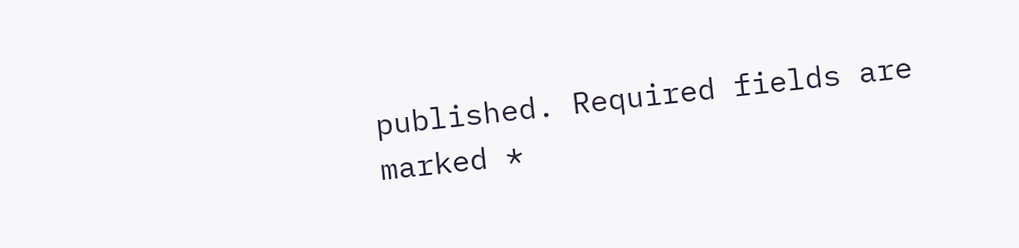published. Required fields are marked *